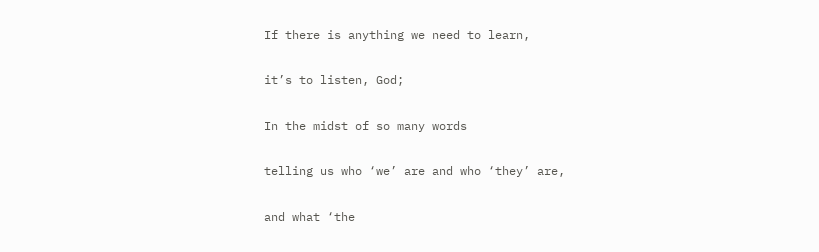If there is anything we need to learn,

it’s to listen, God;

In the midst of so many words

telling us who ‘we’ are and who ‘they’ are,

and what ‘the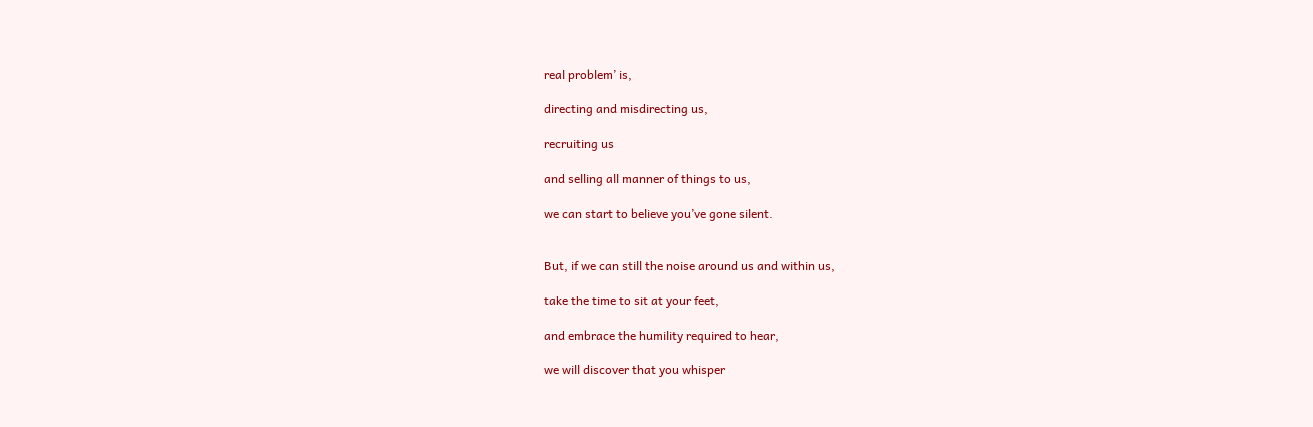real problem’ is,

directing and misdirecting us,

recruiting us

and selling all manner of things to us,

we can start to believe you’ve gone silent.


But, if we can still the noise around us and within us,

take the time to sit at your feet,

and embrace the humility required to hear,

we will discover that you whisper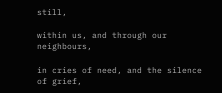still,

within us, and through our neighbours,

in cries of need, and the silence of grief,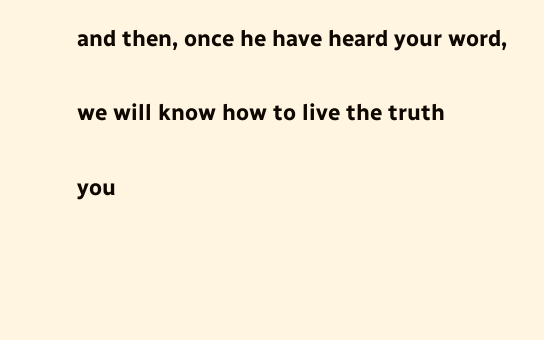and then, once he have heard your word,

we will know how to live the truth

you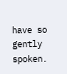have so gently spoken.